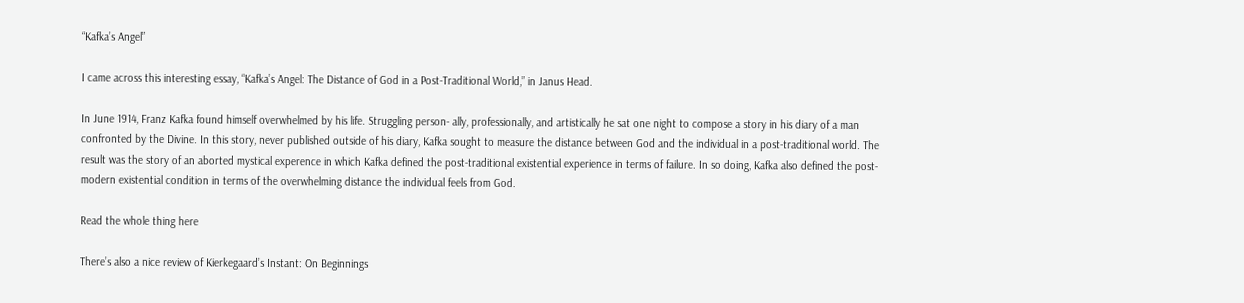“Kafka’s Angel”

I came across this interesting essay, “Kafka’s Angel: The Distance of God in a Post-Traditional World,” in Janus Head.

In June 1914, Franz Kafka found himself overwhelmed by his life. Struggling person- ally, professionally, and artistically he sat one night to compose a story in his diary of a man confronted by the Divine. In this story, never published outside of his diary, Kafka sought to measure the distance between God and the individual in a post-traditional world. The result was the story of an aborted mystical experence in which Kafka defined the post-traditional existential experience in terms of failure. In so doing, Kafka also defined the post-modern existential condition in terms of the overwhelming distance the individual feels from God.

Read the whole thing here

There’s also a nice review of Kierkegaard’s Instant: On Beginnings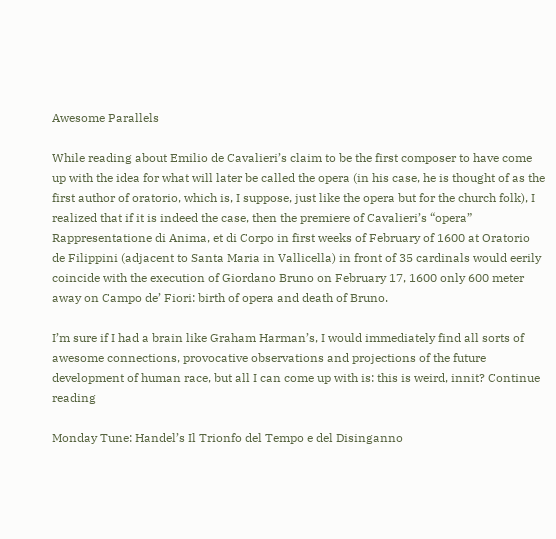Awesome Parallels

While reading about Emilio de Cavalieri’s claim to be the first composer to have come up with the idea for what will later be called the opera (in his case, he is thought of as the first author of oratorio, which is, I suppose, just like the opera but for the church folk), I realized that if it is indeed the case, then the premiere of Cavalieri’s “opera” Rappresentatione di Anima, et di Corpo in first weeks of February of 1600 at Oratorio de Filippini (adjacent to Santa Maria in Vallicella) in front of 35 cardinals would eerily coincide with the execution of Giordano Bruno on February 17, 1600 only 600 meter away on Campo de’ Fiori: birth of opera and death of Bruno.

I’m sure if I had a brain like Graham Harman’s, I would immediately find all sorts of awesome connections, provocative observations and projections of the future development of human race, but all I can come up with is: this is weird, innit? Continue reading

Monday Tune: Handel’s Il Trionfo del Tempo e del Disinganno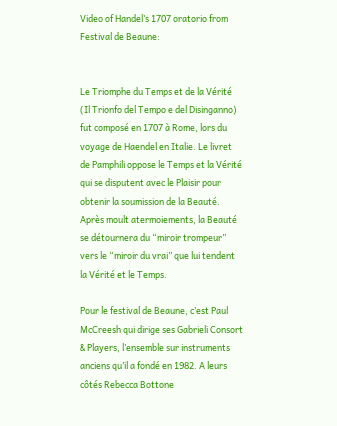Video of Handel’s 1707 oratorio from Festival de Beaune:


Le Triomphe du Temps et de la Vérité (Il Trionfo del Tempo e del Disinganno) fut composé en 1707 à Rome, lors du voyage de Haendel en Italie. Le livret de Pamphili oppose le Temps et la Vérité qui se disputent avec le Plaisir pour obtenir la soumission de la Beauté. Après moult atermoiements, la Beauté se détournera du “miroir trompeur” vers le “miroir du vrai” que lui tendent la Vérité et le Temps.

Pour le festival de Beaune, c’est Paul McCreesh qui dirige ses Gabrieli Consort & Players, l’ensemble sur instruments anciens qu’il a fondé en 1982. A leurs côtés Rebecca Bottone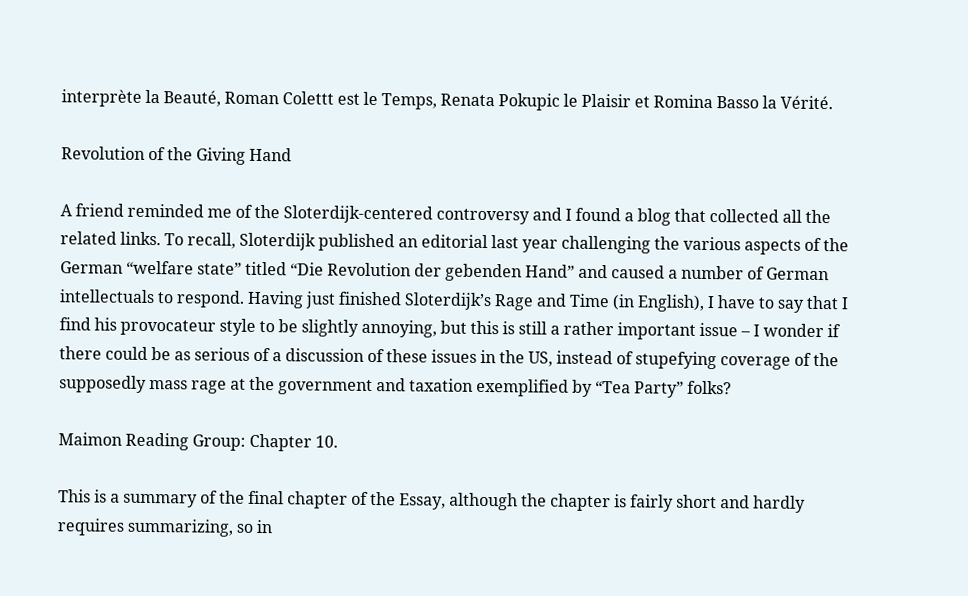interprète la Beauté, Roman Colettt est le Temps, Renata Pokupic le Plaisir et Romina Basso la Vérité.

Revolution of the Giving Hand

A friend reminded me of the Sloterdijk-centered controversy and I found a blog that collected all the related links. To recall, Sloterdijk published an editorial last year challenging the various aspects of the German “welfare state” titled “Die Revolution der gebenden Hand” and caused a number of German intellectuals to respond. Having just finished Sloterdijk’s Rage and Time (in English), I have to say that I find his provocateur style to be slightly annoying, but this is still a rather important issue – I wonder if there could be as serious of a discussion of these issues in the US, instead of stupefying coverage of the supposedly mass rage at the government and taxation exemplified by “Tea Party” folks?

Maimon Reading Group: Chapter 10.

This is a summary of the final chapter of the Essay, although the chapter is fairly short and hardly requires summarizing, so in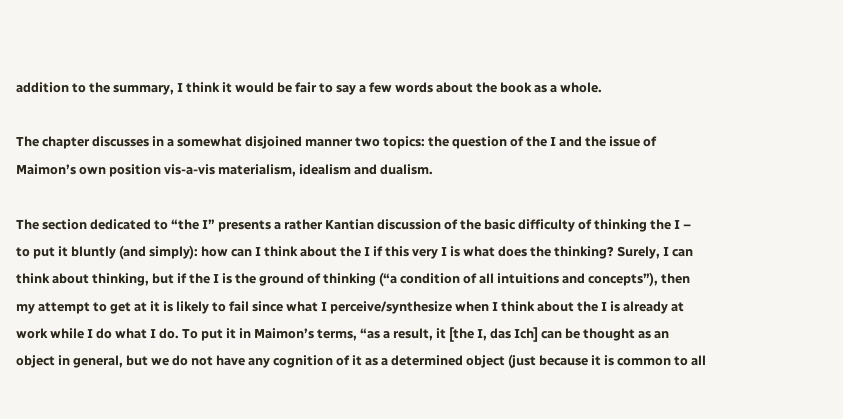addition to the summary, I think it would be fair to say a few words about the book as a whole.

The chapter discusses in a somewhat disjoined manner two topics: the question of the I and the issue of Maimon’s own position vis-a-vis materialism, idealism and dualism.

The section dedicated to “the I” presents a rather Kantian discussion of the basic difficulty of thinking the I – to put it bluntly (and simply): how can I think about the I if this very I is what does the thinking? Surely, I can think about thinking, but if the I is the ground of thinking (“a condition of all intuitions and concepts”), then my attempt to get at it is likely to fail since what I perceive/synthesize when I think about the I is already at work while I do what I do. To put it in Maimon’s terms, “as a result, it [the I, das Ich] can be thought as an object in general, but we do not have any cognition of it as a determined object (just because it is common to all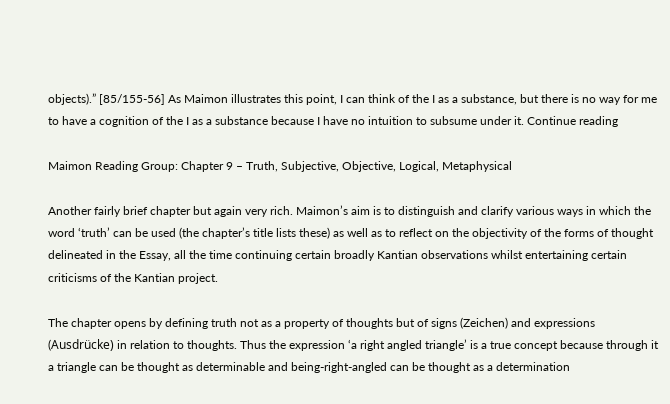objects).” [85/155-56] As Maimon illustrates this point, I can think of the I as a substance, but there is no way for me to have a cognition of the I as a substance because I have no intuition to subsume under it. Continue reading

Maimon Reading Group: Chapter 9 – Truth, Subjective, Objective, Logical, Metaphysical

Another fairly brief chapter but again very rich. Maimon’s aim is to distinguish and clarify various ways in which the word ‘truth’ can be used (the chapter’s title lists these) as well as to reflect on the objectivity of the forms of thought delineated in the Essay, all the time continuing certain broadly Kantian observations whilst entertaining certain criticisms of the Kantian project.

The chapter opens by defining truth not as a property of thoughts but of signs (Zeichen) and expressions (Ausdrücke) in relation to thoughts. Thus the expression ‘a right angled triangle’ is a true concept because through it a triangle can be thought as determinable and being-right-angled can be thought as a determination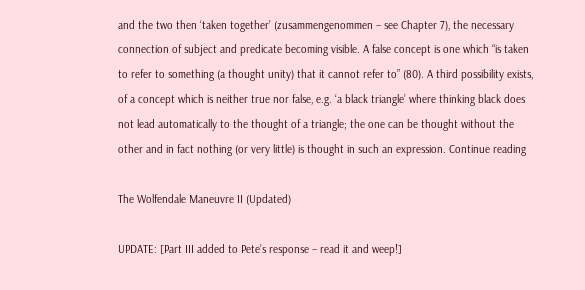and the two then ‘taken together’ (zusammengenommen – see Chapter 7), the necessary connection of subject and predicate becoming visible. A false concept is one which “is taken to refer to something (a thought unity) that it cannot refer to” (80). A third possibility exists, of a concept which is neither true nor false, e.g. ‘a black triangle’ where thinking black does not lead automatically to the thought of a triangle; the one can be thought without the other and in fact nothing (or very little) is thought in such an expression. Continue reading

The Wolfendale Maneuvre II (Updated)

UPDATE: [Part III added to Pete’s response – read it and weep!]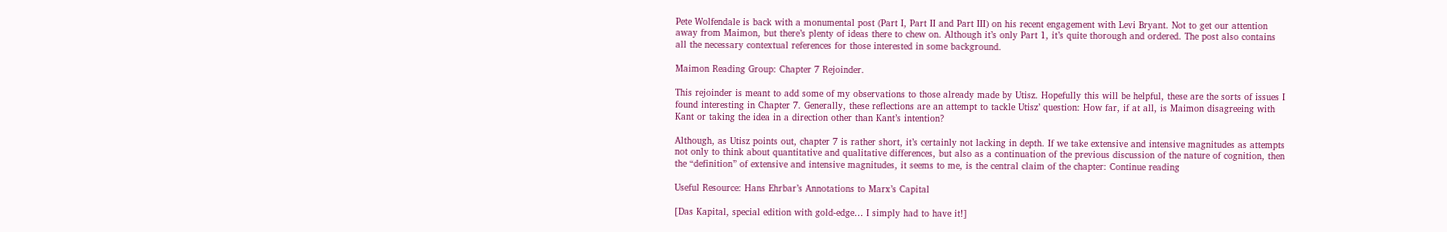Pete Wolfendale is back with a monumental post (Part I, Part II and Part III) on his recent engagement with Levi Bryant. Not to get our attention away from Maimon, but there’s plenty of ideas there to chew on. Although it’s only Part 1, it’s quite thorough and ordered. The post also contains all the necessary contextual references for those interested in some background.

Maimon Reading Group: Chapter 7 Rejoinder.

This rejoinder is meant to add some of my observations to those already made by Utisz. Hopefully this will be helpful, these are the sorts of issues I found interesting in Chapter 7. Generally, these reflections are an attempt to tackle Utisz’ question: How far, if at all, is Maimon disagreeing with Kant or taking the idea in a direction other than Kant’s intention?

Although, as Utisz points out, chapter 7 is rather short, it’s certainly not lacking in depth. If we take extensive and intensive magnitudes as attempts not only to think about quantitative and qualitative differences, but also as a continuation of the previous discussion of the nature of cognition, then the “definition” of extensive and intensive magnitudes, it seems to me, is the central claim of the chapter: Continue reading

Useful Resource: Hans Ehrbar’s Annotations to Marx’s Capital

[Das Kapital, special edition with gold-edge… I simply had to have it!]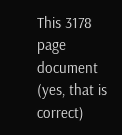This 3178 page document (yes, that is correct)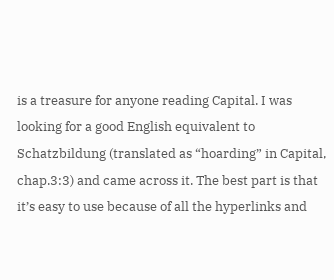is a treasure for anyone reading Capital. I was looking for a good English equivalent to Schatzbildung (translated as “hoarding” in Capital, chap.3:3) and came across it. The best part is that it’s easy to use because of all the hyperlinks and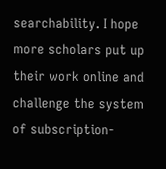searchability. I hope more scholars put up their work online and challenge the system of subscription-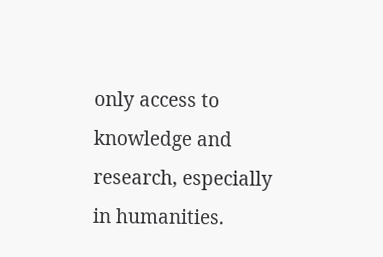only access to knowledge and research, especially in humanities.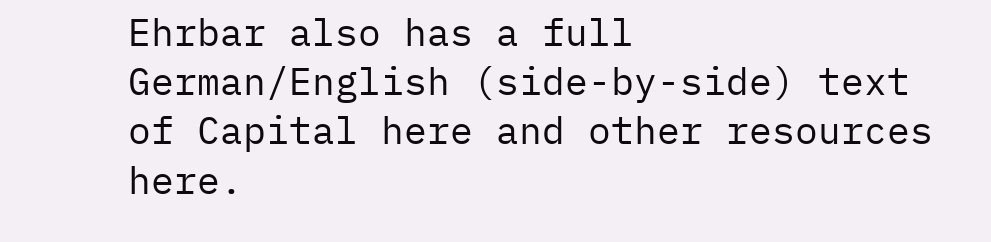Ehrbar also has a full German/English (side-by-side) text of Capital here and other resources here.